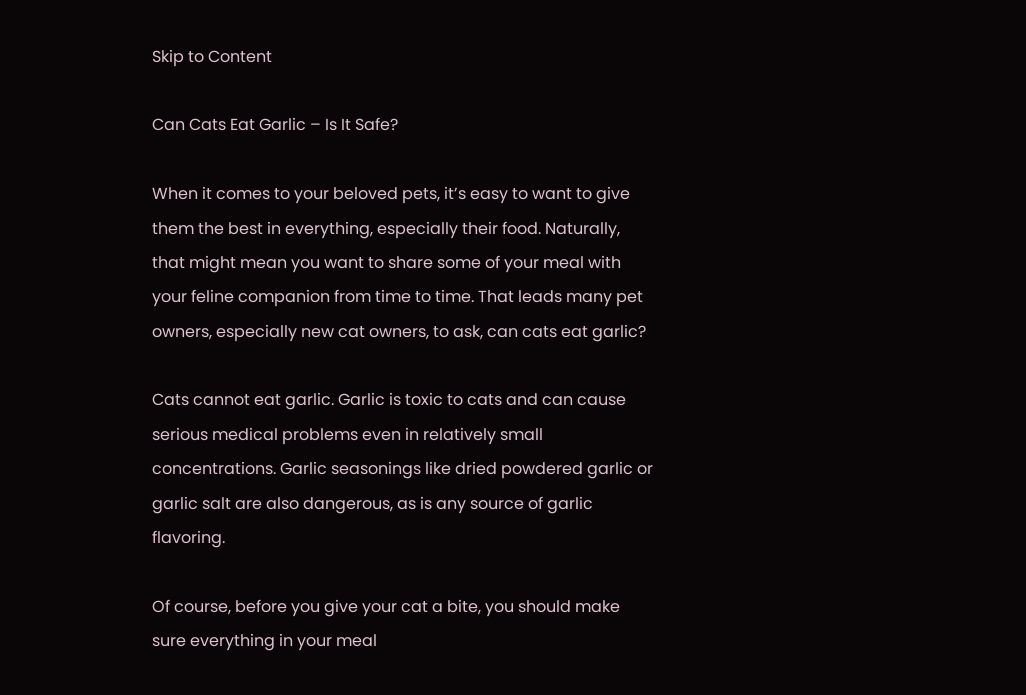Skip to Content

Can Cats Eat Garlic – Is It Safe?

When it comes to your beloved pets, it’s easy to want to give them the best in everything, especially their food. Naturally, that might mean you want to share some of your meal with your feline companion from time to time. That leads many pet owners, especially new cat owners, to ask, can cats eat garlic?

Cats cannot eat garlic. Garlic is toxic to cats and can cause serious medical problems even in relatively small concentrations. Garlic seasonings like dried powdered garlic or garlic salt are also dangerous, as is any source of garlic flavoring.

Of course, before you give your cat a bite, you should make sure everything in your meal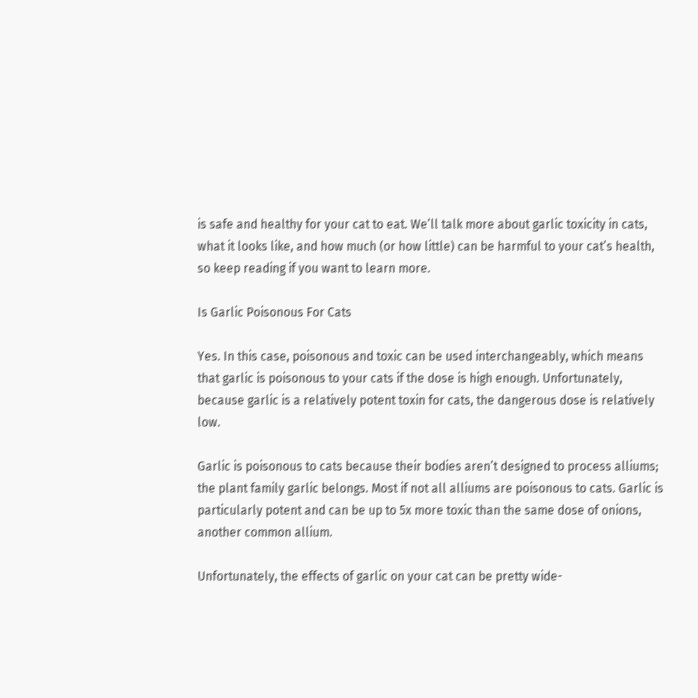is safe and healthy for your cat to eat. We’ll talk more about garlic toxicity in cats, what it looks like, and how much (or how little) can be harmful to your cat’s health, so keep reading if you want to learn more.

Is Garlic Poisonous For Cats

Yes. In this case, poisonous and toxic can be used interchangeably, which means that garlic is poisonous to your cats if the dose is high enough. Unfortunately, because garlic is a relatively potent toxin for cats, the dangerous dose is relatively low.

Garlic is poisonous to cats because their bodies aren’t designed to process alliums; the plant family garlic belongs. Most if not all alliums are poisonous to cats. Garlic is particularly potent and can be up to 5x more toxic than the same dose of onions, another common allium.

Unfortunately, the effects of garlic on your cat can be pretty wide-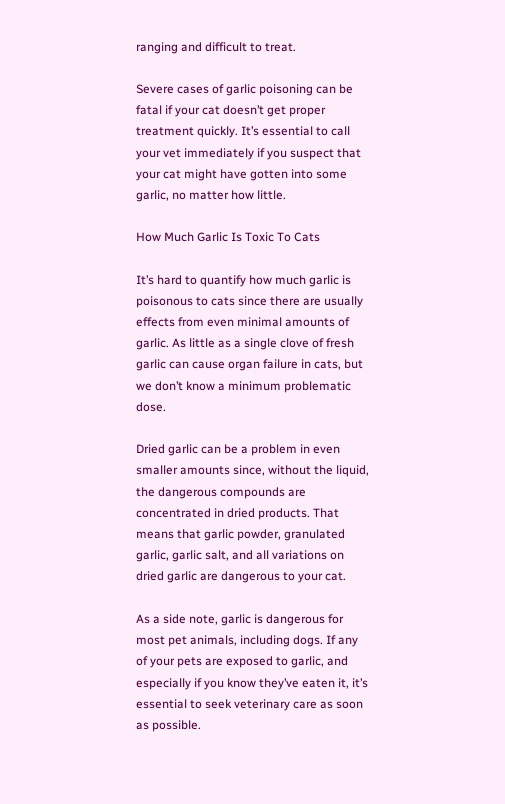ranging and difficult to treat.

Severe cases of garlic poisoning can be fatal if your cat doesn’t get proper treatment quickly. It’s essential to call your vet immediately if you suspect that your cat might have gotten into some garlic, no matter how little.

How Much Garlic Is Toxic To Cats

It’s hard to quantify how much garlic is poisonous to cats since there are usually effects from even minimal amounts of garlic. As little as a single clove of fresh garlic can cause organ failure in cats, but we don’t know a minimum problematic dose.

Dried garlic can be a problem in even smaller amounts since, without the liquid, the dangerous compounds are concentrated in dried products. That means that garlic powder, granulated garlic, garlic salt, and all variations on dried garlic are dangerous to your cat.

As a side note, garlic is dangerous for most pet animals, including dogs. If any of your pets are exposed to garlic, and especially if you know they’ve eaten it, it’s essential to seek veterinary care as soon as possible.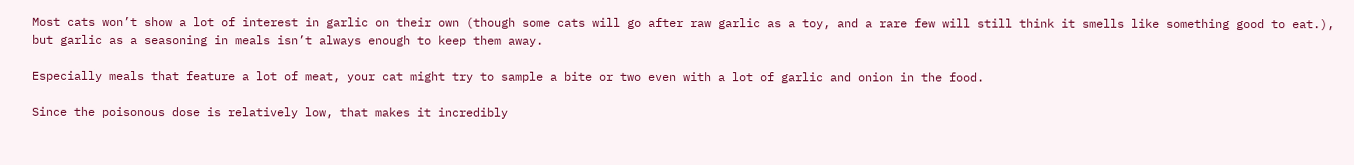Most cats won’t show a lot of interest in garlic on their own (though some cats will go after raw garlic as a toy, and a rare few will still think it smells like something good to eat.), but garlic as a seasoning in meals isn’t always enough to keep them away.

Especially meals that feature a lot of meat, your cat might try to sample a bite or two even with a lot of garlic and onion in the food.

Since the poisonous dose is relatively low, that makes it incredibly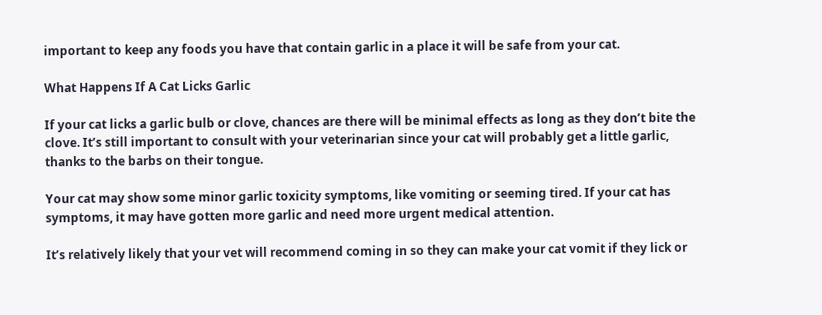important to keep any foods you have that contain garlic in a place it will be safe from your cat.

What Happens If A Cat Licks Garlic

If your cat licks a garlic bulb or clove, chances are there will be minimal effects as long as they don’t bite the clove. It’s still important to consult with your veterinarian since your cat will probably get a little garlic, thanks to the barbs on their tongue.

Your cat may show some minor garlic toxicity symptoms, like vomiting or seeming tired. If your cat has symptoms, it may have gotten more garlic and need more urgent medical attention.

It’s relatively likely that your vet will recommend coming in so they can make your cat vomit if they lick or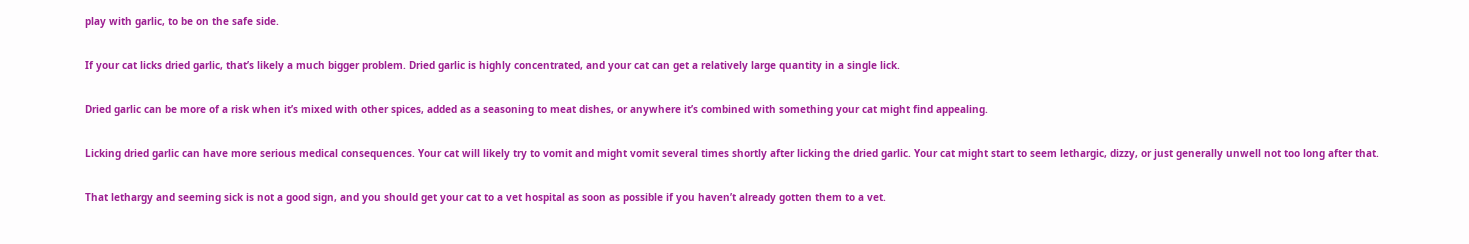play with garlic, to be on the safe side.

If your cat licks dried garlic, that’s likely a much bigger problem. Dried garlic is highly concentrated, and your cat can get a relatively large quantity in a single lick.

Dried garlic can be more of a risk when it’s mixed with other spices, added as a seasoning to meat dishes, or anywhere it’s combined with something your cat might find appealing.

Licking dried garlic can have more serious medical consequences. Your cat will likely try to vomit and might vomit several times shortly after licking the dried garlic. Your cat might start to seem lethargic, dizzy, or just generally unwell not too long after that.

That lethargy and seeming sick is not a good sign, and you should get your cat to a vet hospital as soon as possible if you haven’t already gotten them to a vet.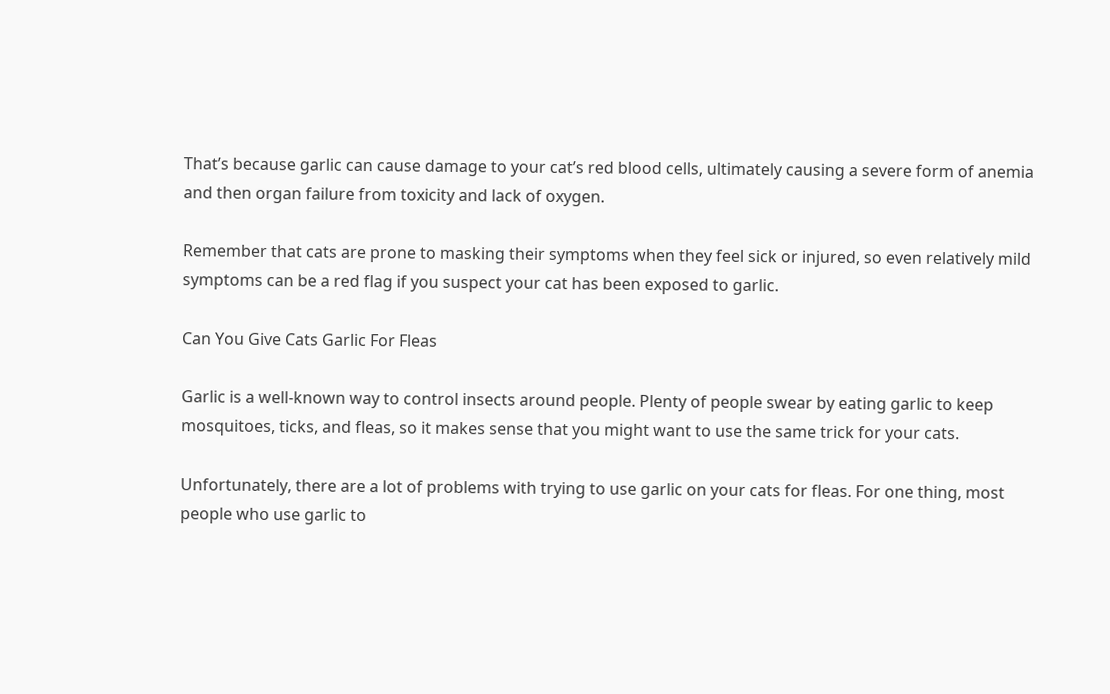That’s because garlic can cause damage to your cat’s red blood cells, ultimately causing a severe form of anemia and then organ failure from toxicity and lack of oxygen.

Remember that cats are prone to masking their symptoms when they feel sick or injured, so even relatively mild symptoms can be a red flag if you suspect your cat has been exposed to garlic.

Can You Give Cats Garlic For Fleas

Garlic is a well-known way to control insects around people. Plenty of people swear by eating garlic to keep mosquitoes, ticks, and fleas, so it makes sense that you might want to use the same trick for your cats.

Unfortunately, there are a lot of problems with trying to use garlic on your cats for fleas. For one thing, most people who use garlic to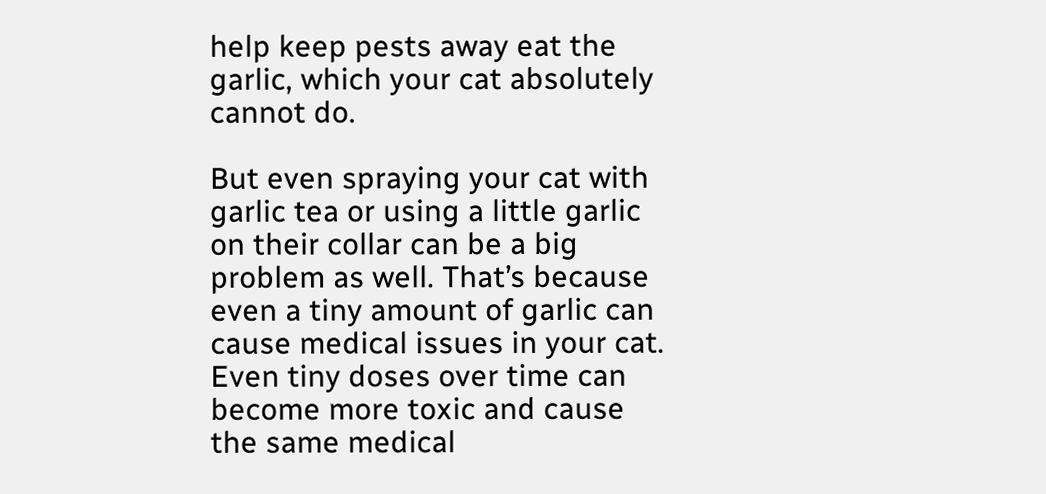help keep pests away eat the garlic, which your cat absolutely cannot do.

But even spraying your cat with garlic tea or using a little garlic on their collar can be a big problem as well. That’s because even a tiny amount of garlic can cause medical issues in your cat. Even tiny doses over time can become more toxic and cause the same medical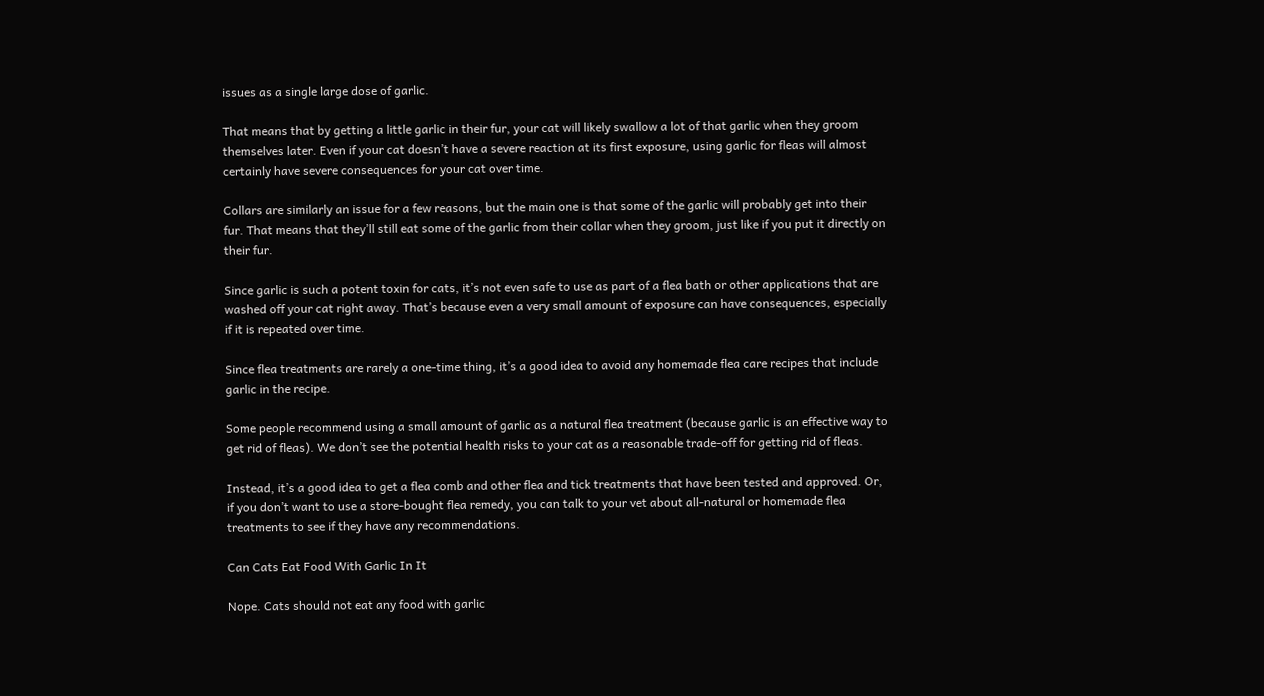issues as a single large dose of garlic.

That means that by getting a little garlic in their fur, your cat will likely swallow a lot of that garlic when they groom themselves later. Even if your cat doesn’t have a severe reaction at its first exposure, using garlic for fleas will almost certainly have severe consequences for your cat over time.

Collars are similarly an issue for a few reasons, but the main one is that some of the garlic will probably get into their fur. That means that they’ll still eat some of the garlic from their collar when they groom, just like if you put it directly on their fur.

Since garlic is such a potent toxin for cats, it’s not even safe to use as part of a flea bath or other applications that are washed off your cat right away. That’s because even a very small amount of exposure can have consequences, especially if it is repeated over time.

Since flea treatments are rarely a one-time thing, it’s a good idea to avoid any homemade flea care recipes that include garlic in the recipe.

Some people recommend using a small amount of garlic as a natural flea treatment (because garlic is an effective way to get rid of fleas). We don’t see the potential health risks to your cat as a reasonable trade-off for getting rid of fleas.

Instead, it’s a good idea to get a flea comb and other flea and tick treatments that have been tested and approved. Or, if you don’t want to use a store-bought flea remedy, you can talk to your vet about all-natural or homemade flea treatments to see if they have any recommendations.

Can Cats Eat Food With Garlic In It

Nope. Cats should not eat any food with garlic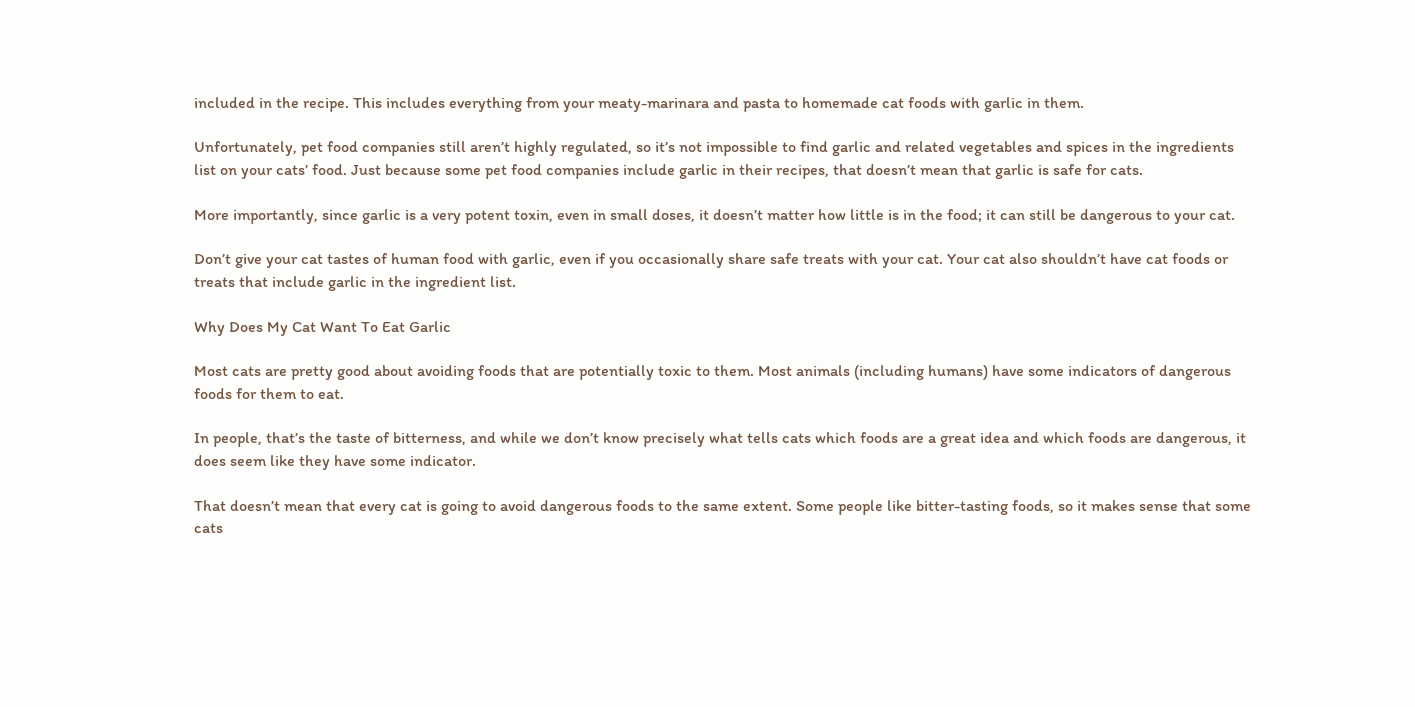included in the recipe. This includes everything from your meaty-marinara and pasta to homemade cat foods with garlic in them.

Unfortunately, pet food companies still aren’t highly regulated, so it’s not impossible to find garlic and related vegetables and spices in the ingredients list on your cats’ food. Just because some pet food companies include garlic in their recipes, that doesn’t mean that garlic is safe for cats.

More importantly, since garlic is a very potent toxin, even in small doses, it doesn’t matter how little is in the food; it can still be dangerous to your cat.

Don’t give your cat tastes of human food with garlic, even if you occasionally share safe treats with your cat. Your cat also shouldn’t have cat foods or treats that include garlic in the ingredient list.

Why Does My Cat Want To Eat Garlic

Most cats are pretty good about avoiding foods that are potentially toxic to them. Most animals (including humans) have some indicators of dangerous foods for them to eat.

In people, that’s the taste of bitterness, and while we don’t know precisely what tells cats which foods are a great idea and which foods are dangerous, it does seem like they have some indicator.

That doesn’t mean that every cat is going to avoid dangerous foods to the same extent. Some people like bitter-tasting foods, so it makes sense that some cats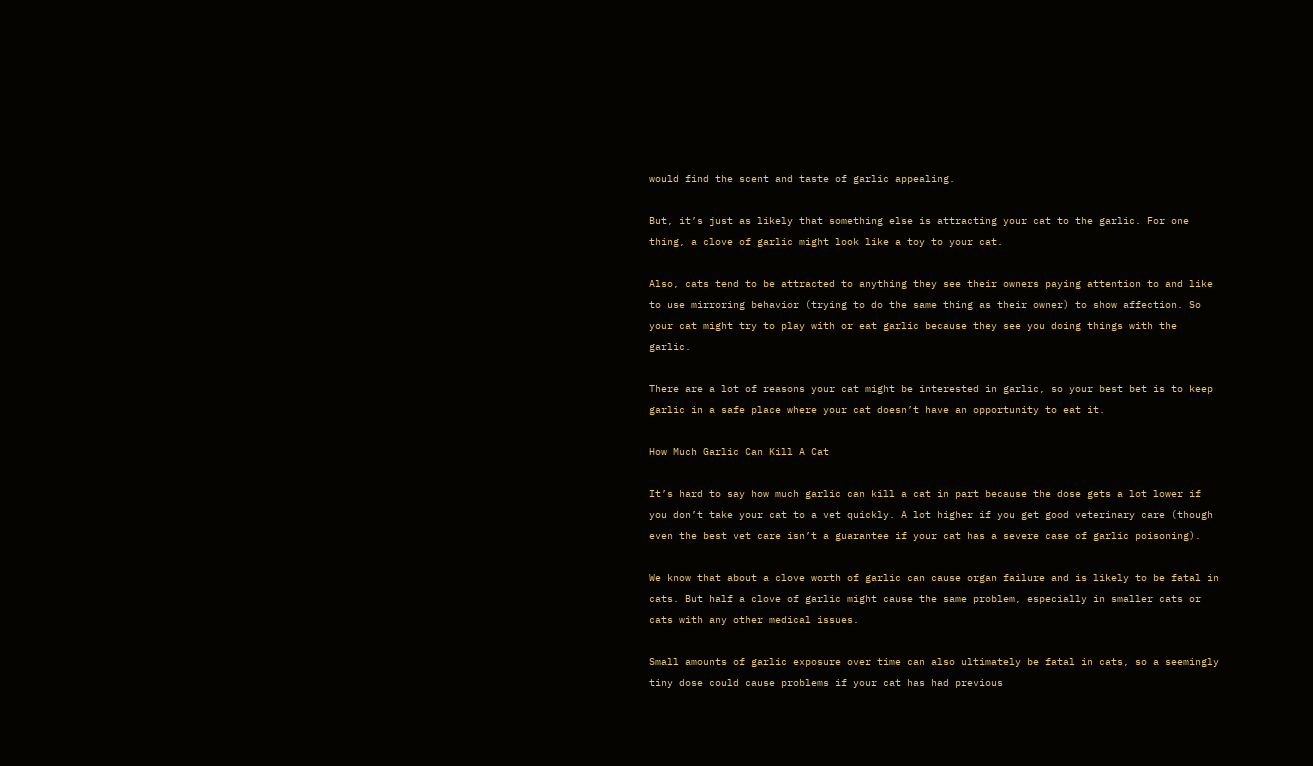would find the scent and taste of garlic appealing.

But, it’s just as likely that something else is attracting your cat to the garlic. For one thing, a clove of garlic might look like a toy to your cat.

Also, cats tend to be attracted to anything they see their owners paying attention to and like to use mirroring behavior (trying to do the same thing as their owner) to show affection. So your cat might try to play with or eat garlic because they see you doing things with the garlic.

There are a lot of reasons your cat might be interested in garlic, so your best bet is to keep garlic in a safe place where your cat doesn’t have an opportunity to eat it.

How Much Garlic Can Kill A Cat

It’s hard to say how much garlic can kill a cat in part because the dose gets a lot lower if you don’t take your cat to a vet quickly. A lot higher if you get good veterinary care (though even the best vet care isn’t a guarantee if your cat has a severe case of garlic poisoning).

We know that about a clove worth of garlic can cause organ failure and is likely to be fatal in cats. But half a clove of garlic might cause the same problem, especially in smaller cats or cats with any other medical issues.

Small amounts of garlic exposure over time can also ultimately be fatal in cats, so a seemingly tiny dose could cause problems if your cat has had previous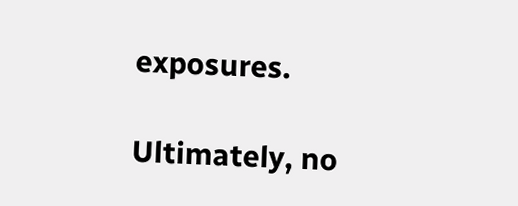exposures.

Ultimately, no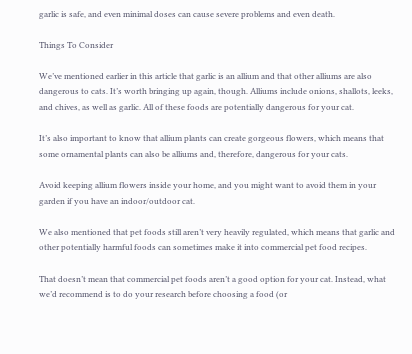garlic is safe, and even minimal doses can cause severe problems and even death.

Things To Consider

We’ve mentioned earlier in this article that garlic is an allium and that other alliums are also dangerous to cats. It’s worth bringing up again, though. Alliums include onions, shallots, leeks, and chives, as well as garlic. All of these foods are potentially dangerous for your cat.

It’s also important to know that allium plants can create gorgeous flowers, which means that some ornamental plants can also be alliums and, therefore, dangerous for your cats.

Avoid keeping allium flowers inside your home, and you might want to avoid them in your garden if you have an indoor/outdoor cat.

We also mentioned that pet foods still aren’t very heavily regulated, which means that garlic and other potentially harmful foods can sometimes make it into commercial pet food recipes.

That doesn’t mean that commercial pet foods aren’t a good option for your cat. Instead, what we’d recommend is to do your research before choosing a food (or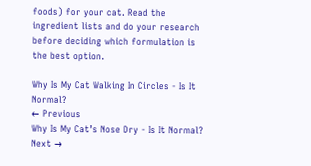foods) for your cat. Read the ingredient lists and do your research before deciding which formulation is the best option.

Why Is My Cat Walking In Circles - Is It Normal?
← Previous
Why Is My Cat’s Nose Dry - Is It Normal?
Next →